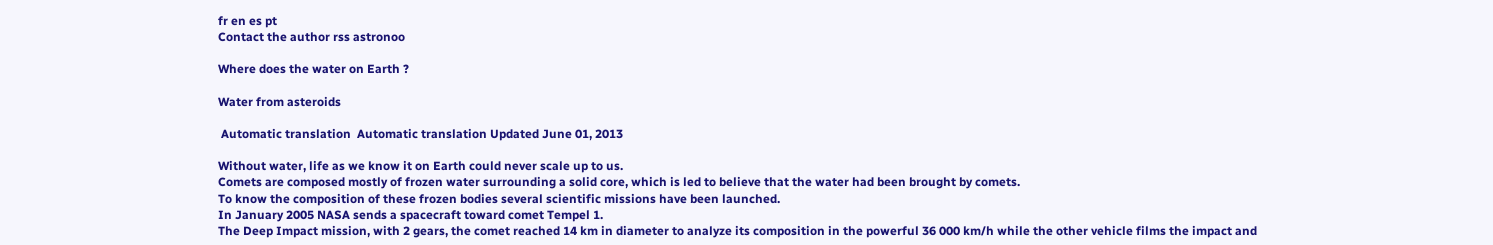fr en es pt
Contact the author rss astronoo

Where does the water on Earth ?

Water from asteroids

 Automatic translation  Automatic translation Updated June 01, 2013

Without water, life as we know it on Earth could never scale up to us.
Comets are composed mostly of frozen water surrounding a solid core, which is led to believe that the water had been brought by comets.
To know the composition of these frozen bodies several scientific missions have been launched.
In January 2005 NASA sends a spacecraft toward comet Tempel 1.
The Deep Impact mission, with 2 gears, the comet reached 14 km in diameter to analyze its composition in the powerful 36 000 km/h while the other vehicle films the impact and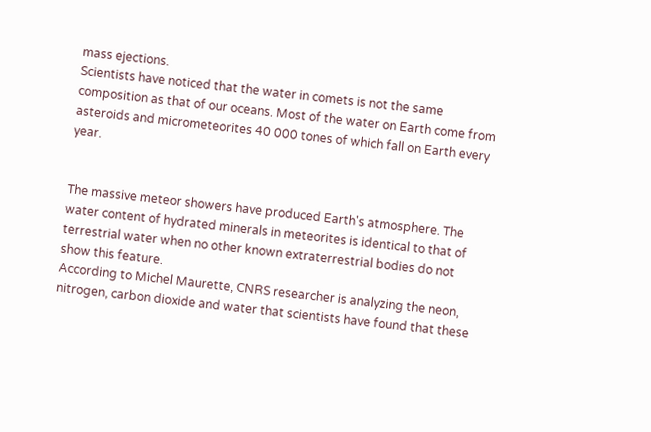mass ejections.
Scientists have noticed that the water in comets is not the same composition as that of our oceans. Most of the water on Earth come from asteroids and micrometeorites 40 000 tones of which fall on Earth every year.


The massive meteor showers have produced Earth's atmosphere. The water content of hydrated minerals in meteorites is identical to that of terrestrial water when no other known extraterrestrial bodies do not show this feature.
According to Michel Maurette, CNRS researcher is analyzing the neon, nitrogen, carbon dioxide and water that scientists have found that these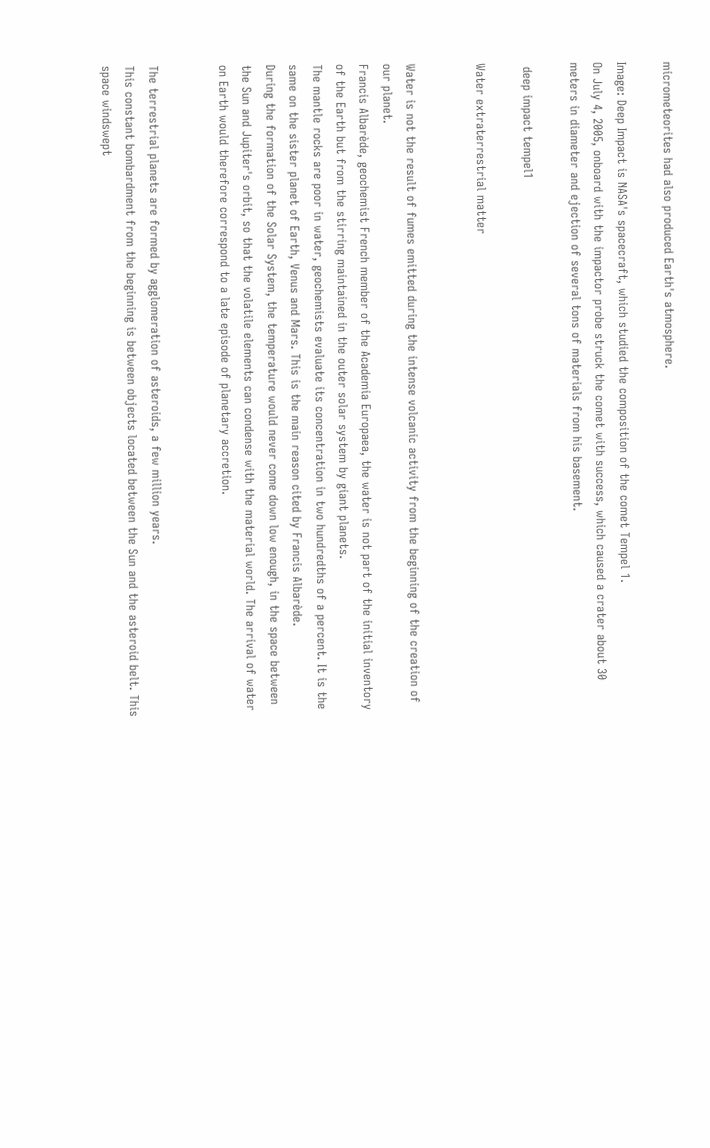micrometeorites had also produced Earth's atmosphere.

Image: Deep Impact is NASA's spacecraft, which studied the composition of the comet Tempel 1.
On July 4, 2005, onboard with the impactor probe struck the comet with success, which caused a crater about 30 meters in diameter and ejection of several tons of materials from his basement.

 deep impact tempel1

Water extraterrestrial matter


Water is not the result of fumes emitted during the intense volcanic activity from the beginning of the creation of our planet.
Francis Albarède, geochemist French member of the Academia Europaea, the water is not part of the initial inventory of the Earth but from the stirring maintained in the outer solar system by giant planets.
The mantle rocks are poor in water, geochemists evaluate its concentration in two hundredths of a percent. It is the same on the sister planet of Earth, Venus and Mars. This is the main reason cited by Francis Albarède.
During the formation of the Solar System, the temperature would never come down low enough, in the space between the Sun and Jupiter's orbit, so that the volatile elements can condense with the material world. The arrival of water on Earth would therefore correspond to a late episode of planetary accretion.


The terrestrial planets are formed by agglomeration of asteroids, a few million years.
This constant bombardment from the beginning is between objects located between the Sun and the asteroid belt. This space windswept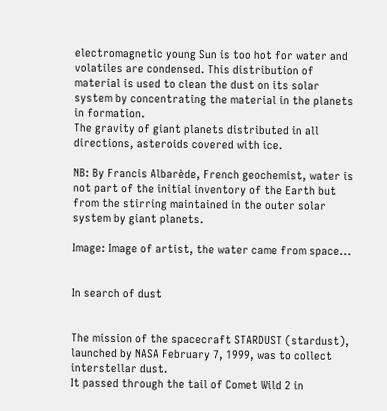electromagnetic young Sun is too hot for water and volatiles are condensed. This distribution of material is used to clean the dust on its solar system by concentrating the material in the planets in formation.
The gravity of giant planets distributed in all directions, asteroids covered with ice.

NB: By Francis Albarède, French geochemist, water is not part of the initial inventory of the Earth but from the stirring maintained in the outer solar system by giant planets.

Image: Image of artist, the water came from space...


In search of dust


The mission of the spacecraft STARDUST (stardust), launched by NASA February 7, 1999, was to collect interstellar dust.
It passed through the tail of Comet Wild 2 in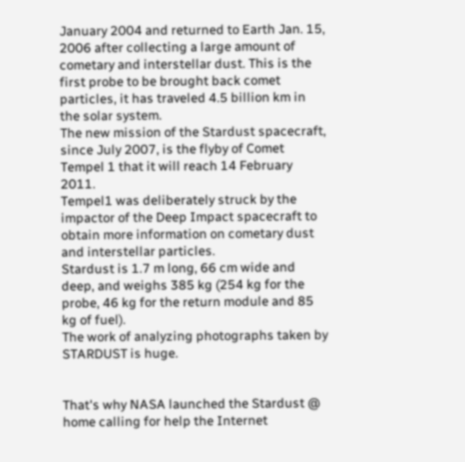January 2004 and returned to Earth Jan. 15, 2006 after collecting a large amount of cometary and interstellar dust. This is the first probe to be brought back comet particles, it has traveled 4.5 billion km in the solar system.
The new mission of the Stardust spacecraft, since July 2007, is the flyby of Comet Tempel 1 that it will reach 14 February 2011.
Tempel1 was deliberately struck by the impactor of the Deep Impact spacecraft to obtain more information on cometary dust and interstellar particles.
Stardust is 1.7 m long, 66 cm wide and deep, and weighs 385 kg (254 kg for the probe, 46 kg for the return module and 85 kg of fuel).
The work of analyzing photographs taken by STARDUST is huge.


That's why NASA launched the Stardust @ home calling for help the Internet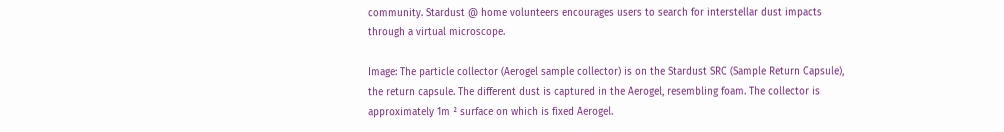community. Stardust @ home volunteers encourages users to search for interstellar dust impacts through a virtual microscope.

Image: The particle collector (Aerogel sample collector) is on the Stardust SRC (Sample Return Capsule), the return capsule. The different dust is captured in the Aerogel, resembling foam. The collector is approximately 1m ² surface on which is fixed Aerogel.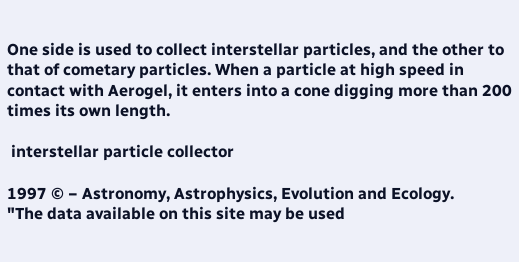One side is used to collect interstellar particles, and the other to that of cometary particles. When a particle at high speed in contact with Aerogel, it enters into a cone digging more than 200 times its own length.

 interstellar particle collector

1997 © − Astronomy, Astrophysics, Evolution and Ecology.
"The data available on this site may be used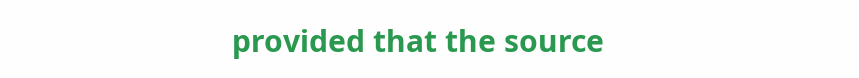provided that the source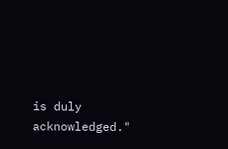is duly acknowledged."